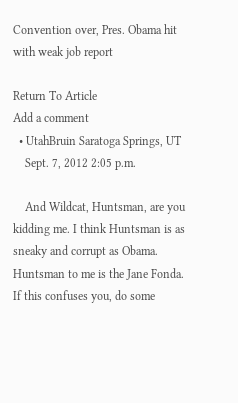Convention over, Pres. Obama hit with weak job report

Return To Article
Add a comment
  • UtahBruin Saratoga Springs, UT
    Sept. 7, 2012 2:05 p.m.

    And Wildcat, Huntsman, are you kidding me. I think Huntsman is as sneaky and corrupt as Obama. Huntsman to me is the Jane Fonda. If this confuses you, do some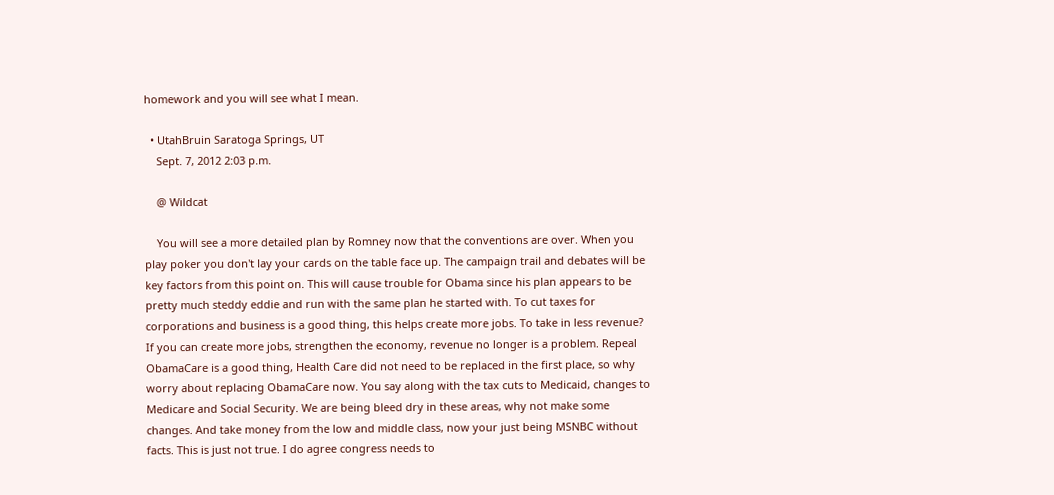homework and you will see what I mean.

  • UtahBruin Saratoga Springs, UT
    Sept. 7, 2012 2:03 p.m.

    @ Wildcat

    You will see a more detailed plan by Romney now that the conventions are over. When you play poker you don't lay your cards on the table face up. The campaign trail and debates will be key factors from this point on. This will cause trouble for Obama since his plan appears to be pretty much steddy eddie and run with the same plan he started with. To cut taxes for corporations and business is a good thing, this helps create more jobs. To take in less revenue? If you can create more jobs, strengthen the economy, revenue no longer is a problem. Repeal ObamaCare is a good thing, Health Care did not need to be replaced in the first place, so why worry about replacing ObamaCare now. You say along with the tax cuts to Medicaid, changes to Medicare and Social Security. We are being bleed dry in these areas, why not make some changes. And take money from the low and middle class, now your just being MSNBC without facts. This is just not true. I do agree congress needs to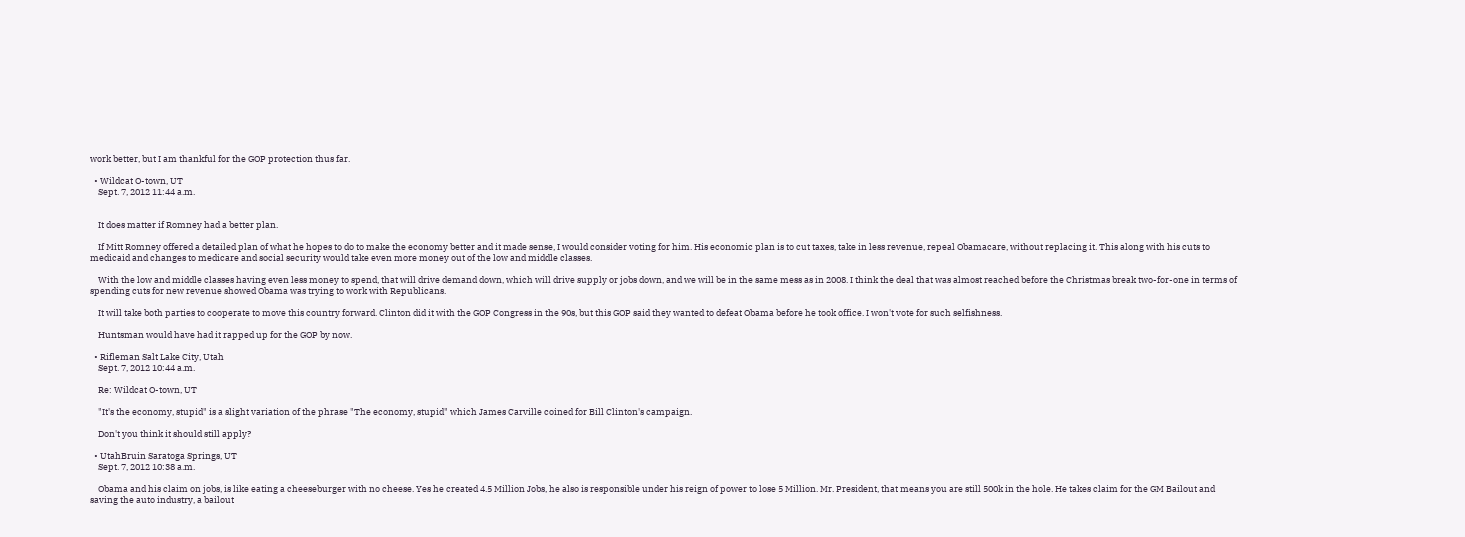work better, but I am thankful for the GOP protection thus far.

  • Wildcat O-town, UT
    Sept. 7, 2012 11:44 a.m.


    It does matter if Romney had a better plan.

    If Mitt Romney offered a detailed plan of what he hopes to do to make the economy better and it made sense, I would consider voting for him. His economic plan is to cut taxes, take in less revenue, repeal Obamacare, without replacing it. This along with his cuts to medicaid and changes to medicare and social security would take even more money out of the low and middle classes.

    With the low and middle classes having even less money to spend, that will drive demand down, which will drive supply or jobs down, and we will be in the same mess as in 2008. I think the deal that was almost reached before the Christmas break two-for-one in terms of spending cuts for new revenue showed Obama was trying to work with Republicans.

    It will take both parties to cooperate to move this country forward. Clinton did it with the GOP Congress in the 90s, but this GOP said they wanted to defeat Obama before he took office. I won't vote for such selfishness.

    Huntsman would have had it rapped up for the GOP by now.

  • Rifleman Salt Lake City, Utah
    Sept. 7, 2012 10:44 a.m.

    Re: Wildcat O-town, UT

    "It's the economy, stupid" is a slight variation of the phrase "The economy, stupid" which James Carville coined for Bill Clinton's campaign.

    Don't you think it should still apply?

  • UtahBruin Saratoga Springs, UT
    Sept. 7, 2012 10:38 a.m.

    Obama and his claim on jobs, is like eating a cheeseburger with no cheese. Yes he created 4.5 Million Jobs, he also is responsible under his reign of power to lose 5 Million. Mr. President, that means you are still 500k in the hole. He takes claim for the GM Bailout and saving the auto industry, a bailout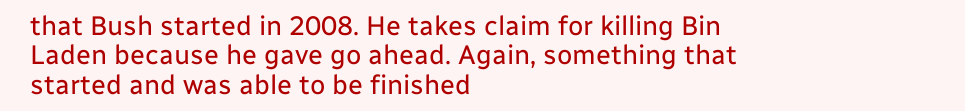that Bush started in 2008. He takes claim for killing Bin Laden because he gave go ahead. Again, something that started and was able to be finished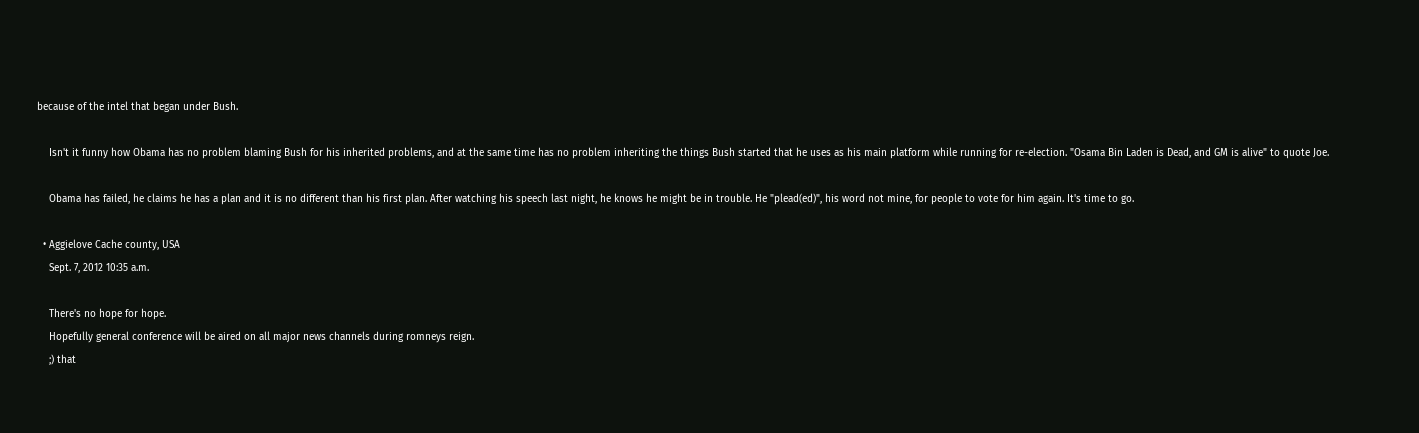because of the intel that began under Bush.

    Isn't it funny how Obama has no problem blaming Bush for his inherited problems, and at the same time has no problem inheriting the things Bush started that he uses as his main platform while running for re-election. "Osama Bin Laden is Dead, and GM is alive" to quote Joe.

    Obama has failed, he claims he has a plan and it is no different than his first plan. After watching his speech last night, he knows he might be in trouble. He "plead(ed)", his word not mine, for people to vote for him again. It's time to go.

  • Aggielove Cache county, USA
    Sept. 7, 2012 10:35 a.m.

    There's no hope for hope.
    Hopefully general conference will be aired on all major news channels during romneys reign.
    ;) that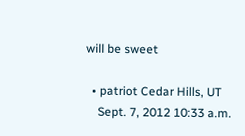will be sweet

  • patriot Cedar Hills, UT
    Sept. 7, 2012 10:33 a.m.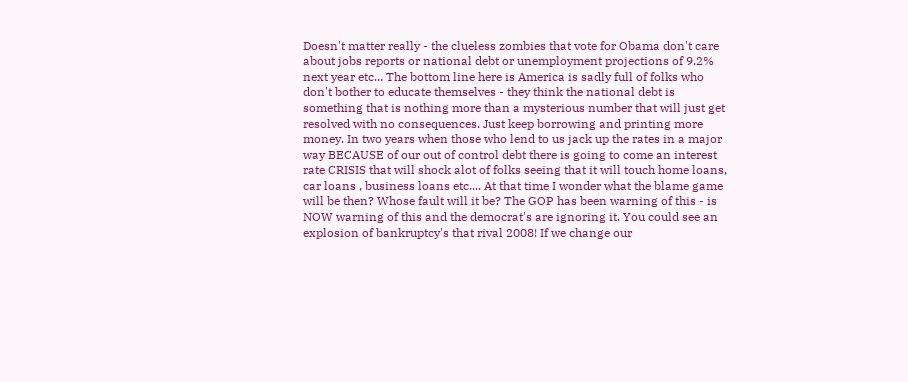Doesn't matter really - the clueless zombies that vote for Obama don't care about jobs reports or national debt or unemployment projections of 9.2% next year etc... The bottom line here is America is sadly full of folks who don't bother to educate themselves - they think the national debt is something that is nothing more than a mysterious number that will just get resolved with no consequences. Just keep borrowing and printing more money. In two years when those who lend to us jack up the rates in a major way BECAUSE of our out of control debt there is going to come an interest rate CRISIS that will shock alot of folks seeing that it will touch home loans, car loans , business loans etc.... At that time I wonder what the blame game will be then? Whose fault will it be? The GOP has been warning of this - is NOW warning of this and the democrat's are ignoring it. You could see an explosion of bankruptcy's that rival 2008! If we change our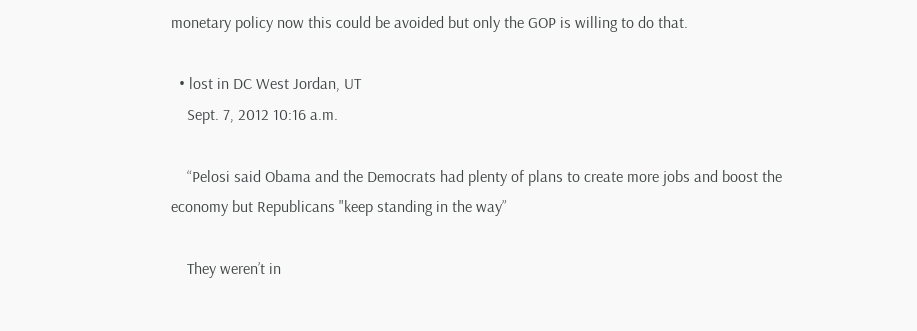monetary policy now this could be avoided but only the GOP is willing to do that.

  • lost in DC West Jordan, UT
    Sept. 7, 2012 10:16 a.m.

    “Pelosi said Obama and the Democrats had plenty of plans to create more jobs and boost the economy but Republicans "keep standing in the way”

    They weren’t in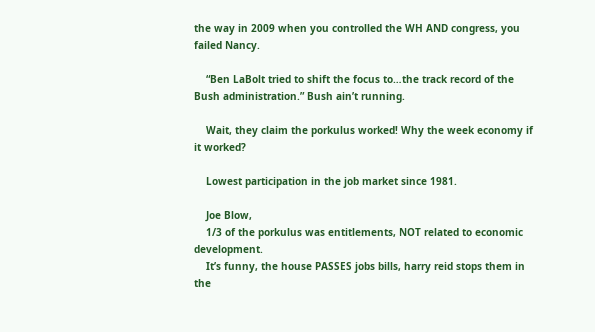the way in 2009 when you controlled the WH AND congress, you failed Nancy.

    “Ben LaBolt tried to shift the focus to…the track record of the Bush administration.” Bush ain’t running.

    Wait, they claim the porkulus worked! Why the week economy if it worked?

    Lowest participation in the job market since 1981.

    Joe Blow,
    1/3 of the porkulus was entitlements, NOT related to economic development.
    It’s funny, the house PASSES jobs bills, harry reid stops them in the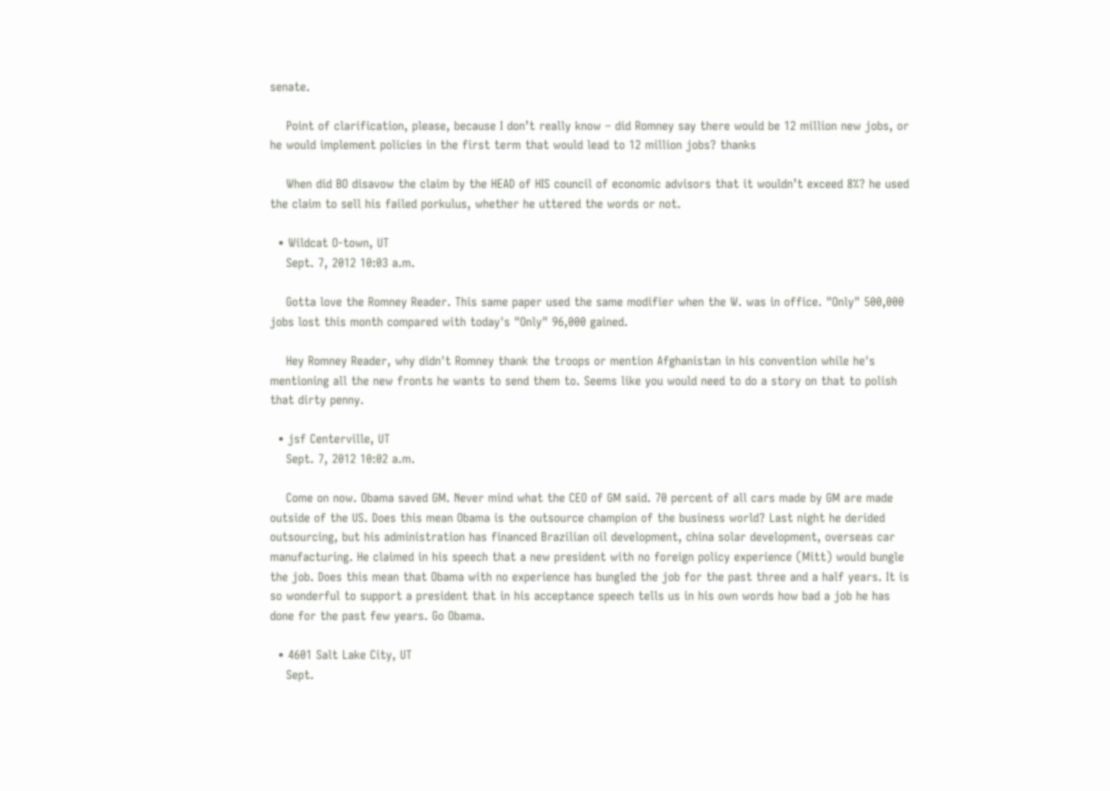senate.

    Point of clarification, please, because I don’t really know – did Romney say there would be 12 million new jobs, or he would implement policies in the first term that would lead to 12 million jobs? thanks

    When did BO disavow the claim by the HEAD of HIS council of economic advisors that it wouldn’t exceed 8%? he used the claim to sell his failed porkulus, whether he uttered the words or not.

  • Wildcat O-town, UT
    Sept. 7, 2012 10:03 a.m.

    Gotta love the Romney Reader. This same paper used the same modifier when the W. was in office. "Only" 500,000 jobs lost this month compared with today's "Only" 96,000 gained.

    Hey Romney Reader, why didn't Romney thank the troops or mention Afghanistan in his convention while he's mentioning all the new fronts he wants to send them to. Seems like you would need to do a story on that to polish that dirty penny.

  • jsf Centerville, UT
    Sept. 7, 2012 10:02 a.m.

    Come on now. Obama saved GM. Never mind what the CEO of GM said. 70 percent of all cars made by GM are made outside of the US. Does this mean Obama is the outsource champion of the business world? Last night he derided outsourcing, but his administration has financed Brazilian oil development, china solar development, overseas car manufacturing. He claimed in his speech that a new president with no foreign policy experience (Mitt) would bungle the job. Does this mean that Obama with no experience has bungled the job for the past three and a half years. It is so wonderful to support a president that in his acceptance speech tells us in his own words how bad a job he has done for the past few years. Go Obama.

  • 4601 Salt Lake City, UT
    Sept.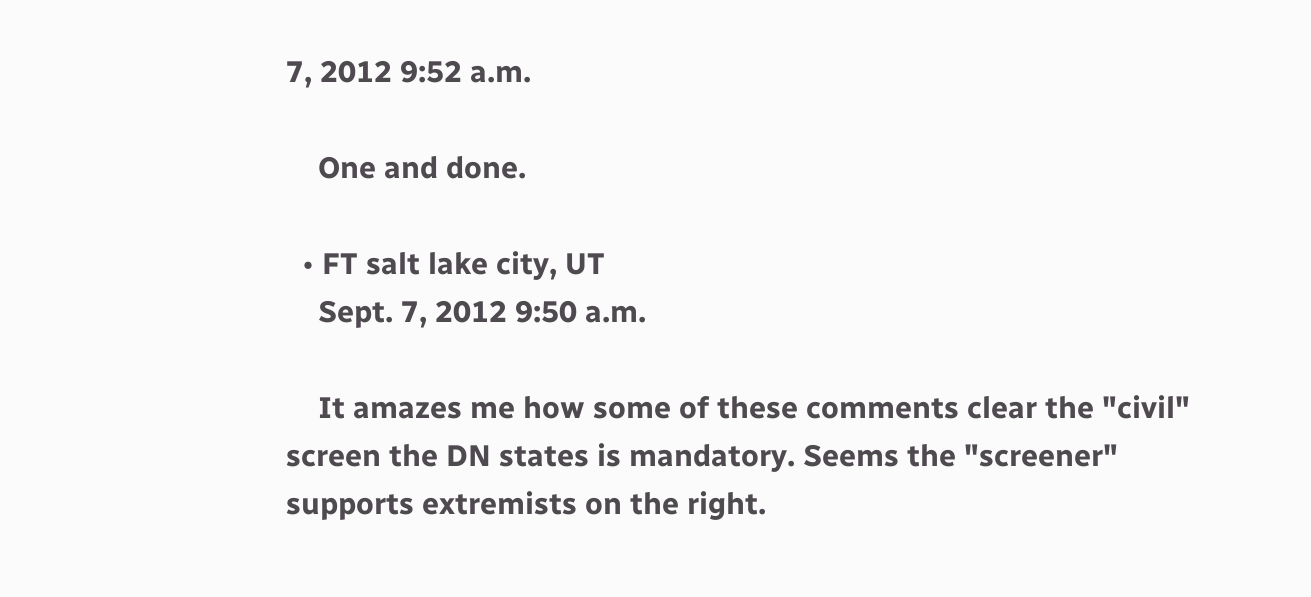7, 2012 9:52 a.m.

    One and done.

  • FT salt lake city, UT
    Sept. 7, 2012 9:50 a.m.

    It amazes me how some of these comments clear the "civil" screen the DN states is mandatory. Seems the "screener" supports extremists on the right.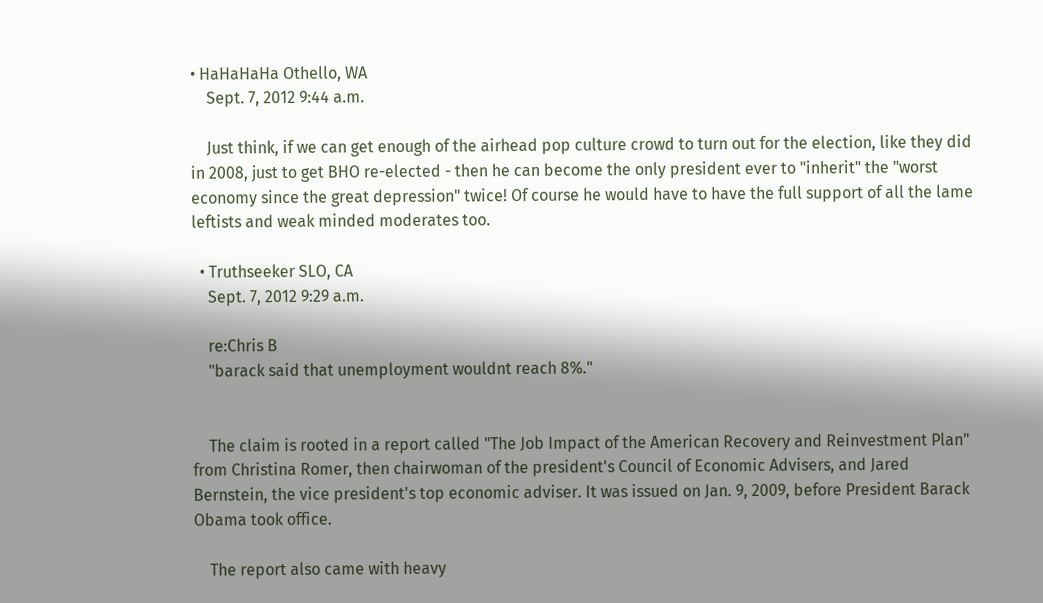• HaHaHaHa Othello, WA
    Sept. 7, 2012 9:44 a.m.

    Just think, if we can get enough of the airhead pop culture crowd to turn out for the election, like they did in 2008, just to get BHO re-elected - then he can become the only president ever to "inherit" the "worst economy since the great depression" twice! Of course he would have to have the full support of all the lame leftists and weak minded moderates too.

  • Truthseeker SLO, CA
    Sept. 7, 2012 9:29 a.m.

    re:Chris B
    "barack said that unemployment wouldnt reach 8%."


    The claim is rooted in a report called "The Job Impact of the American Recovery and Reinvestment Plan" from Christina Romer, then chairwoman of the president's Council of Economic Advisers, and Jared Bernstein, the vice president's top economic adviser. It was issued on Jan. 9, 2009, before President Barack Obama took office.

    The report also came with heavy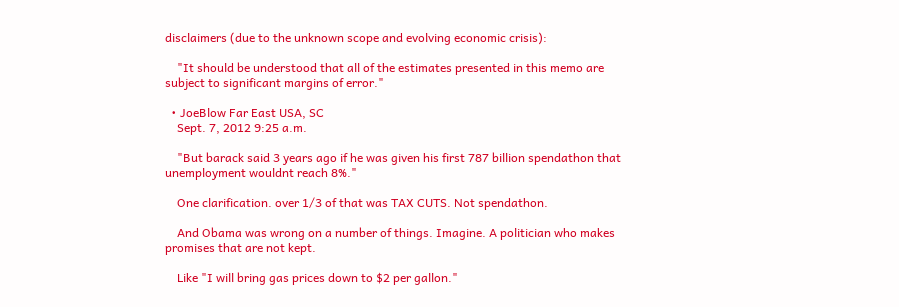disclaimers (due to the unknown scope and evolving economic crisis):

    "It should be understood that all of the estimates presented in this memo are subject to significant margins of error."

  • JoeBlow Far East USA, SC
    Sept. 7, 2012 9:25 a.m.

    "But barack said 3 years ago if he was given his first 787 billion spendathon that unemployment wouldnt reach 8%."

    One clarification. over 1/3 of that was TAX CUTS. Not spendathon.

    And Obama was wrong on a number of things. Imagine. A politician who makes promises that are not kept.

    Like "I will bring gas prices down to $2 per gallon."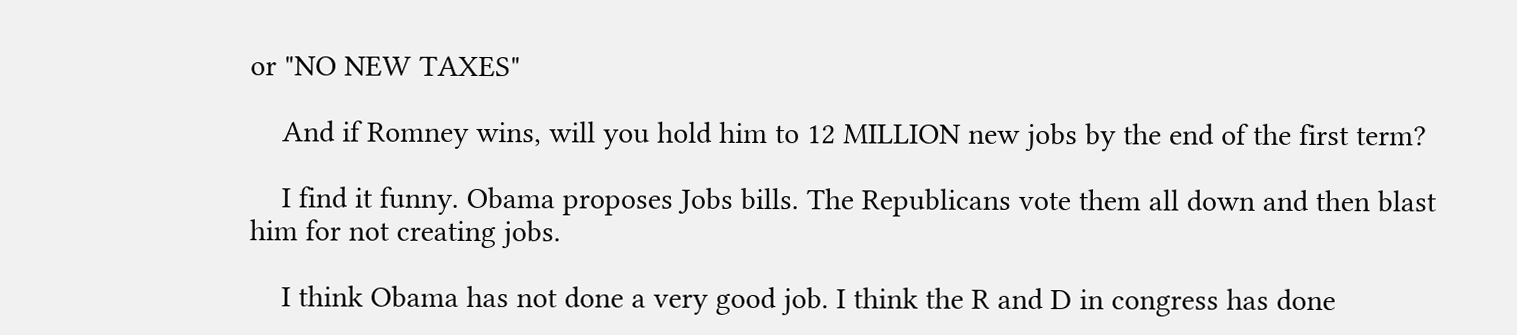or "NO NEW TAXES"

    And if Romney wins, will you hold him to 12 MILLION new jobs by the end of the first term?

    I find it funny. Obama proposes Jobs bills. The Republicans vote them all down and then blast him for not creating jobs.

    I think Obama has not done a very good job. I think the R and D in congress has done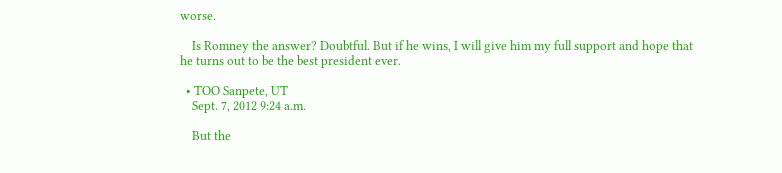worse.

    Is Romney the answer? Doubtful. But if he wins, I will give him my full support and hope that he turns out to be the best president ever.

  • TOO Sanpete, UT
    Sept. 7, 2012 9:24 a.m.

    But the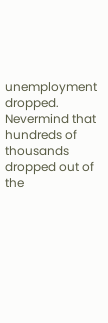unemployment dropped. Nevermind that hundreds of thousands dropped out of the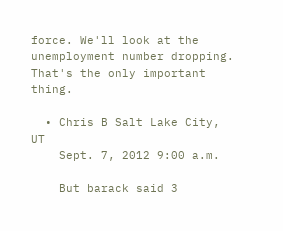force. We'll look at the unemployment number dropping. That's the only important thing.

  • Chris B Salt Lake City, UT
    Sept. 7, 2012 9:00 a.m.

    But barack said 3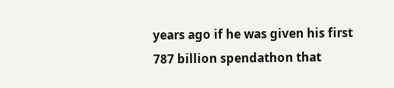years ago if he was given his first 787 billion spendathon that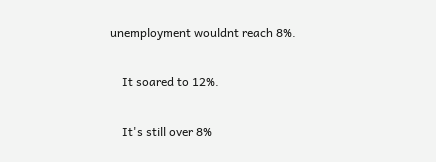unemployment wouldnt reach 8%.

    It soared to 12%.

    It's still over 8%